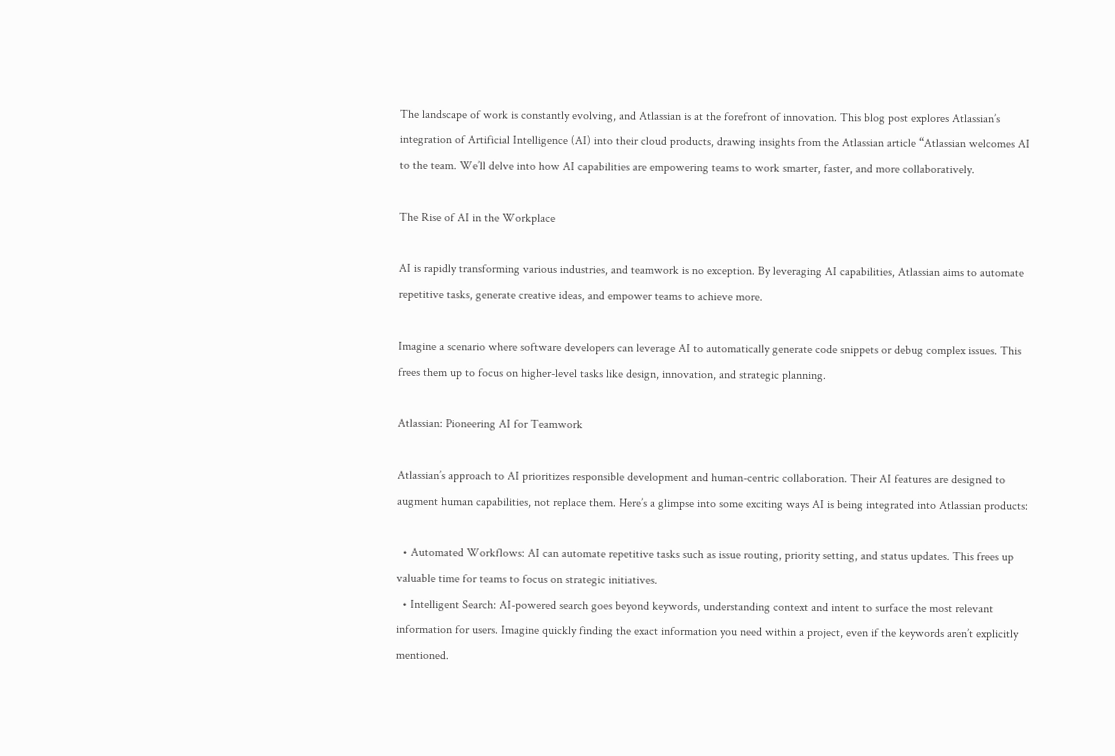The landscape of work is constantly evolving, and Atlassian is at the forefront of innovation. This blog post explores Atlassian’s integration of Artificial Intelligence (AI) into their cloud products, drawing insights from the Atlassian article “Atlassian welcomes AI to the team. We’ll delve into how AI capabilities are empowering teams to work smarter, faster, and more collaboratively.

The Rise of AI in the Workplace

AI is rapidly transforming various industries, and teamwork is no exception. By leveraging AI capabilities, Atlassian aims to automate repetitive tasks, generate creative ideas, and empower teams to achieve more.

Imagine a scenario where software developers can leverage AI to automatically generate code snippets or debug complex issues. This frees them up to focus on higher-level tasks like design, innovation, and strategic planning.

Atlassian: Pioneering AI for Teamwork

Atlassian’s approach to AI prioritizes responsible development and human-centric collaboration. Their AI features are designed to augment human capabilities, not replace them. Here’s a glimpse into some exciting ways AI is being integrated into Atlassian products:

  • Automated Workflows: AI can automate repetitive tasks such as issue routing, priority setting, and status updates. This frees up valuable time for teams to focus on strategic initiatives.
  • Intelligent Search: AI-powered search goes beyond keywords, understanding context and intent to surface the most relevant information for users. Imagine quickly finding the exact information you need within a project, even if the keywords aren’t explicitly mentioned.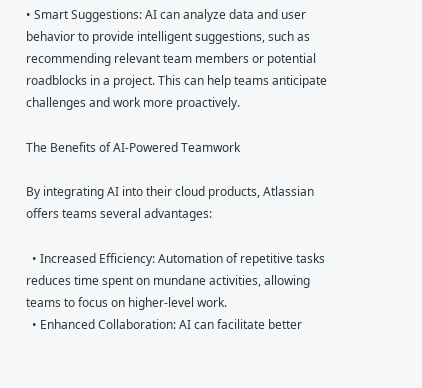• Smart Suggestions: AI can analyze data and user behavior to provide intelligent suggestions, such as recommending relevant team members or potential roadblocks in a project. This can help teams anticipate challenges and work more proactively.

The Benefits of AI-Powered Teamwork

By integrating AI into their cloud products, Atlassian offers teams several advantages:

  • Increased Efficiency: Automation of repetitive tasks reduces time spent on mundane activities, allowing teams to focus on higher-level work.
  • Enhanced Collaboration: AI can facilitate better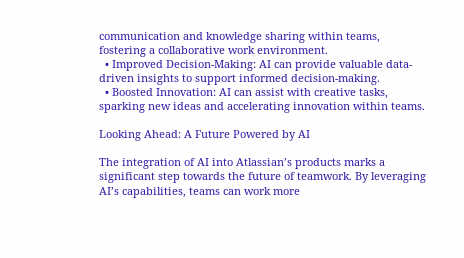communication and knowledge sharing within teams, fostering a collaborative work environment.
  • Improved Decision-Making: AI can provide valuable data-driven insights to support informed decision-making.
  • Boosted Innovation: AI can assist with creative tasks, sparking new ideas and accelerating innovation within teams.

Looking Ahead: A Future Powered by AI

The integration of AI into Atlassian’s products marks a significant step towards the future of teamwork. By leveraging AI’s capabilities, teams can work more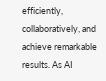efficiently, collaboratively, and achieve remarkable results. As AI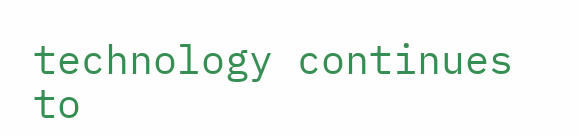technology continues to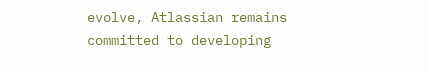evolve, Atlassian remains committed to developing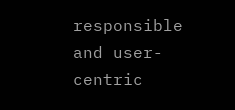responsible and user-centric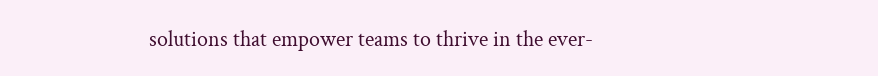solutions that empower teams to thrive in the ever-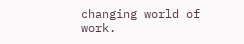changing world of work.